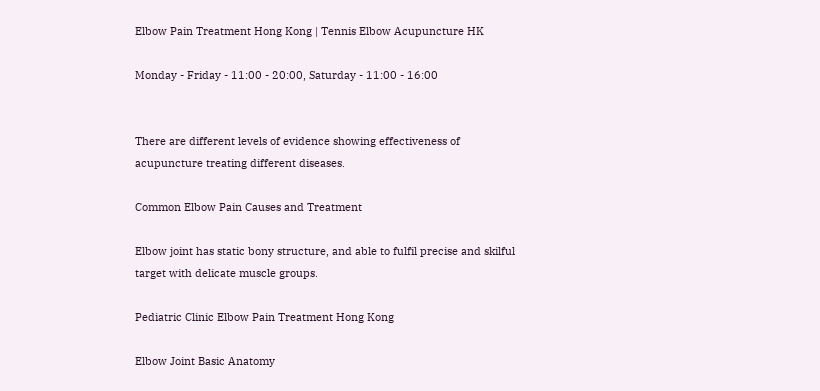Elbow Pain Treatment Hong Kong | Tennis Elbow Acupuncture HK

Monday - Friday - 11:00 - 20:00, Saturday - 11:00 - 16:00


There are different levels of evidence showing effectiveness of acupuncture treating different diseases.

Common Elbow Pain Causes and Treatment

Elbow joint has static bony structure, and able to fulfil precise and skilful target with delicate muscle groups.

Pediatric Clinic Elbow Pain Treatment Hong Kong

Elbow Joint Basic Anatomy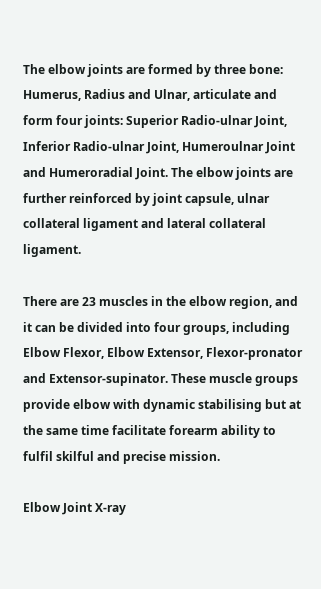The elbow joints are formed by three bone: Humerus, Radius and Ulnar, articulate and form four joints: Superior Radio-ulnar Joint, Inferior Radio-ulnar Joint, Humeroulnar Joint and Humeroradial Joint. The elbow joints are further reinforced by joint capsule, ulnar collateral ligament and lateral collateral ligament.

There are 23 muscles in the elbow region, and it can be divided into four groups, including Elbow Flexor, Elbow Extensor, Flexor-pronator and Extensor-supinator. These muscle groups provide elbow with dynamic stabilising but at the same time facilitate forearm ability to fulfil skilful and precise mission.

Elbow Joint X-ray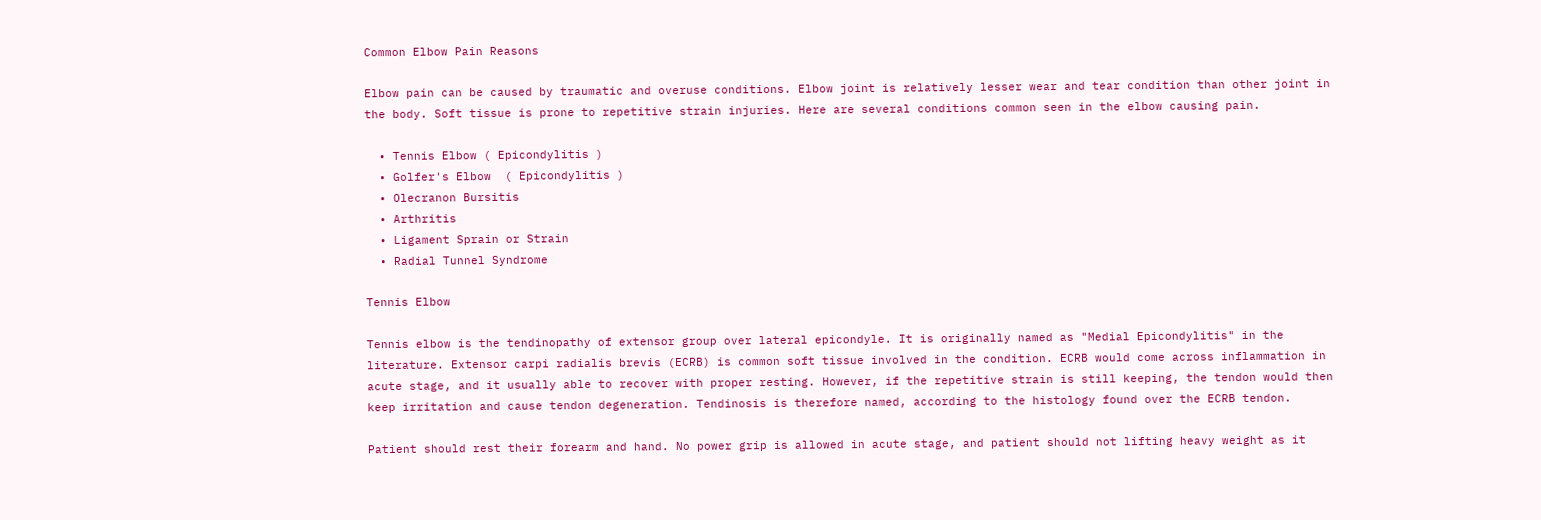Common Elbow Pain Reasons

Elbow pain can be caused by traumatic and overuse conditions. Elbow joint is relatively lesser wear and tear condition than other joint in the body. Soft tissue is prone to repetitive strain injuries. Here are several conditions common seen in the elbow causing pain.

  • Tennis Elbow ( Epicondylitis )
  • Golfer's Elbow  ( Epicondylitis )
  • Olecranon Bursitis
  • Arthritis
  • Ligament Sprain or Strain
  • Radial Tunnel Syndrome

Tennis Elbow

Tennis elbow is the tendinopathy of extensor group over lateral epicondyle. It is originally named as "Medial Epicondylitis" in the literature. Extensor carpi radialis brevis (ECRB) is common soft tissue involved in the condition. ECRB would come across inflammation in acute stage, and it usually able to recover with proper resting. However, if the repetitive strain is still keeping, the tendon would then keep irritation and cause tendon degeneration. Tendinosis is therefore named, according to the histology found over the ECRB tendon.

Patient should rest their forearm and hand. No power grip is allowed in acute stage, and patient should not lifting heavy weight as it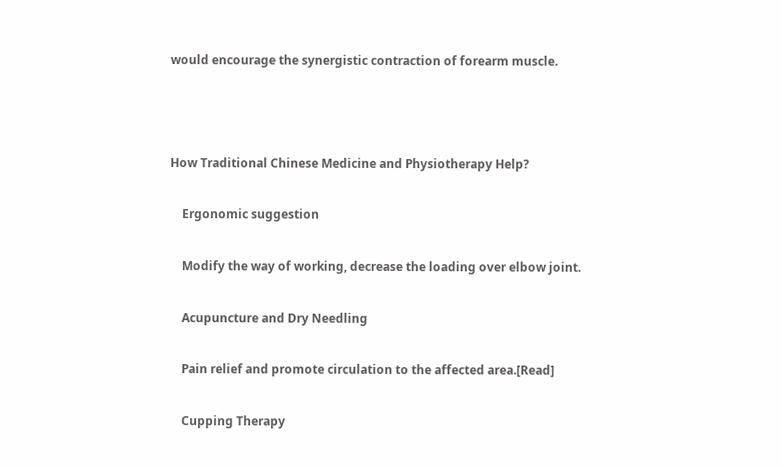would encourage the synergistic contraction of forearm muscle.



How Traditional Chinese Medicine and Physiotherapy Help?

    Ergonomic suggestion

    Modify the way of working, decrease the loading over elbow joint.

    Acupuncture and Dry Needling

    Pain relief and promote circulation to the affected area.[Read]

    Cupping Therapy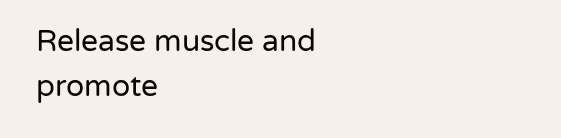Release muscle and promote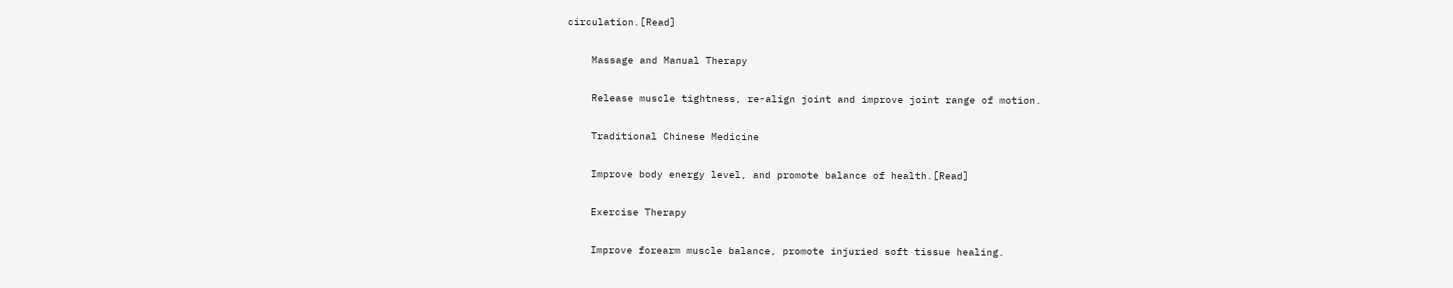circulation.[Read]

    Massage and Manual Therapy

    Release muscle tightness, re-align joint and improve joint range of motion.

    Traditional Chinese Medicine

    Improve body energy level, and promote balance of health.[Read]

    Exercise Therapy

    Improve forearm muscle balance, promote injuried soft tissue healing.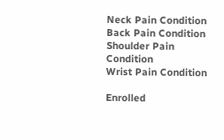Neck Pain Condition
Back Pain Condition
Shoulder Pain Condition
Wrist Pain Condition

Enrolled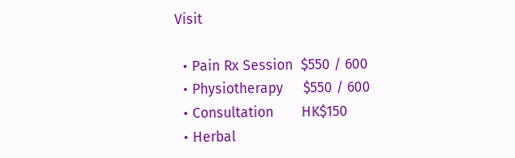Visit

  • Pain Rx Session  $550 / 600
  • Physiotherapy     $550 / 600
  • Consultation       HK$150
  • Herbal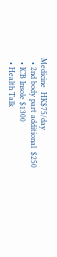Medicine  HK$75/day
  • 2nd body part additional  $250
  • ICB Insole $1300
  • Health Talk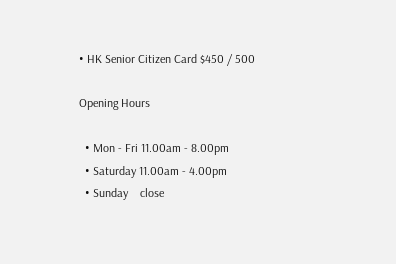• HK Senior Citizen Card $450 / 500

Opening Hours

  • Mon - Fri 11.00am - 8.00pm
  • Saturday 11.00am - 4.00pm
  • Sunday    close